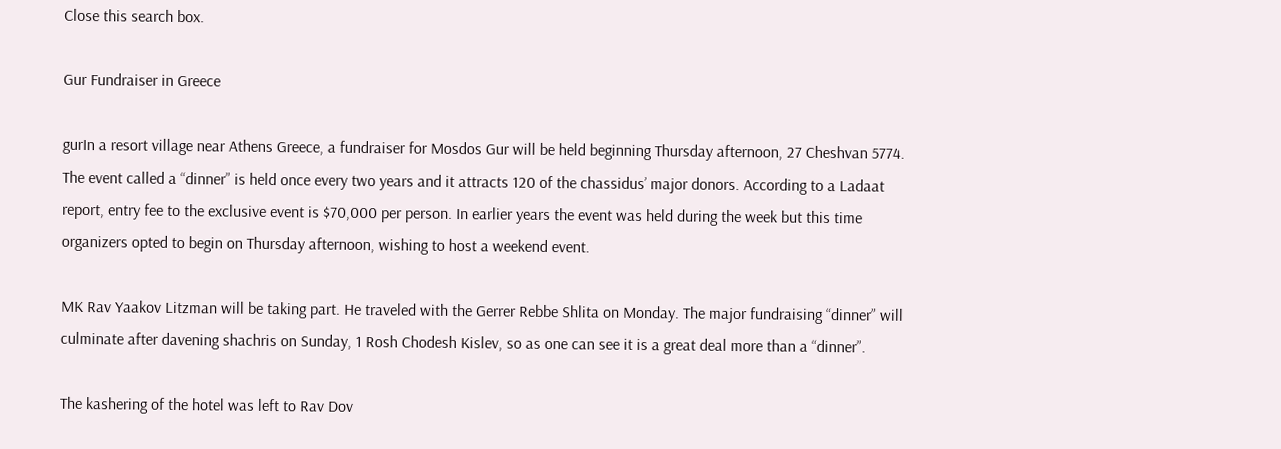Close this search box.

Gur Fundraiser in Greece

gurIn a resort village near Athens Greece, a fundraiser for Mosdos Gur will be held beginning Thursday afternoon, 27 Cheshvan 5774. The event called a “dinner” is held once every two years and it attracts 120 of the chassidus’ major donors. According to a Ladaat report, entry fee to the exclusive event is $70,000 per person. In earlier years the event was held during the week but this time organizers opted to begin on Thursday afternoon, wishing to host a weekend event.

MK Rav Yaakov Litzman will be taking part. He traveled with the Gerrer Rebbe Shlita on Monday. The major fundraising “dinner” will culminate after davening shachris on Sunday, 1 Rosh Chodesh Kislev, so as one can see it is a great deal more than a “dinner”.

The kashering of the hotel was left to Rav Dov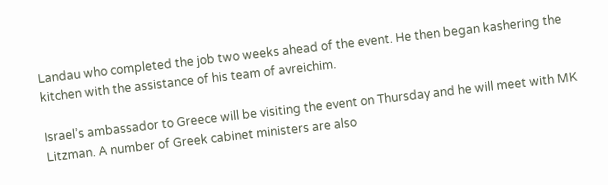Landau who completed the job two weeks ahead of the event. He then began kashering the kitchen with the assistance of his team of avreichim.

Israel’s ambassador to Greece will be visiting the event on Thursday and he will meet with MK Litzman. A number of Greek cabinet ministers are also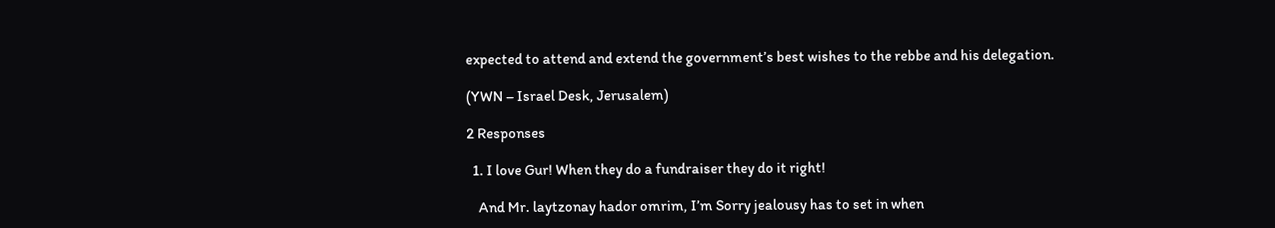expected to attend and extend the government’s best wishes to the rebbe and his delegation.

(YWN – Israel Desk, Jerusalem)

2 Responses

  1. I love Gur! When they do a fundraiser they do it right!

    And Mr. laytzonay hador omrim, I’m Sorry jealousy has to set in when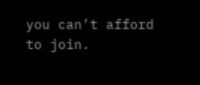you can’t afford to join.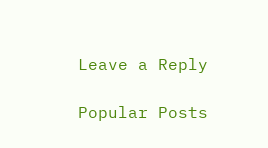Leave a Reply

Popular Posts